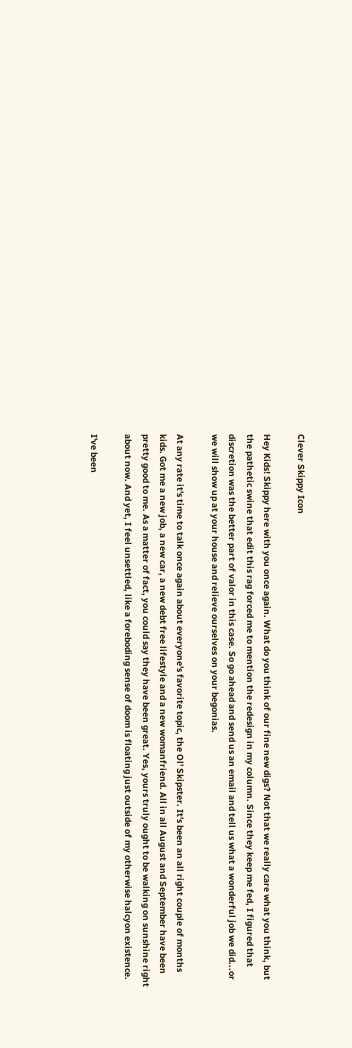Clever Skippy Icon

Hey Kids! Skippy here with you once again. What do you think of our fine new digs? Not that we really care what you think, but the pathetic swine that edit this rag forced me to mention the redesign in my column. Since they keep me fed, I figured that discretion was the better part of valor in this case. So go ahead and send us an email and tell us what a wonderful job we did...or we will show up at your house and relieve ourselves on your begonias.

At any rate it's time to talk once again about everyone's favorite topic, the Ol' Skipster. It's been an all right couple of months kids. Got me a new job, a new car, a new debt free lifestyle and a new womanfriend. All in all August and September have been pretty good to me. As a matter of fact, you could say they have been great. Yes, yours truly ought to be walking on sunshine right about now. And yet, I feel unsettled, like a foreboding sense of doom is floating just outside of my otherwise halcyon existence.

I've been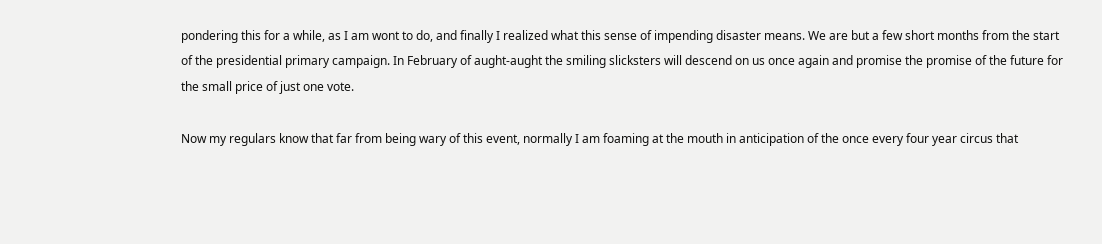pondering this for a while, as I am wont to do, and finally I realized what this sense of impending disaster means. We are but a few short months from the start of the presidential primary campaign. In February of aught-aught the smiling slicksters will descend on us once again and promise the promise of the future for the small price of just one vote.

Now my regulars know that far from being wary of this event, normally I am foaming at the mouth in anticipation of the once every four year circus that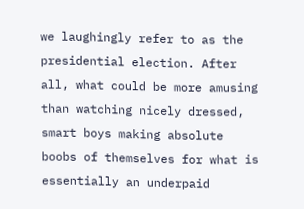we laughingly refer to as the presidential election. After all, what could be more amusing than watching nicely dressed, smart boys making absolute boobs of themselves for what is essentially an underpaid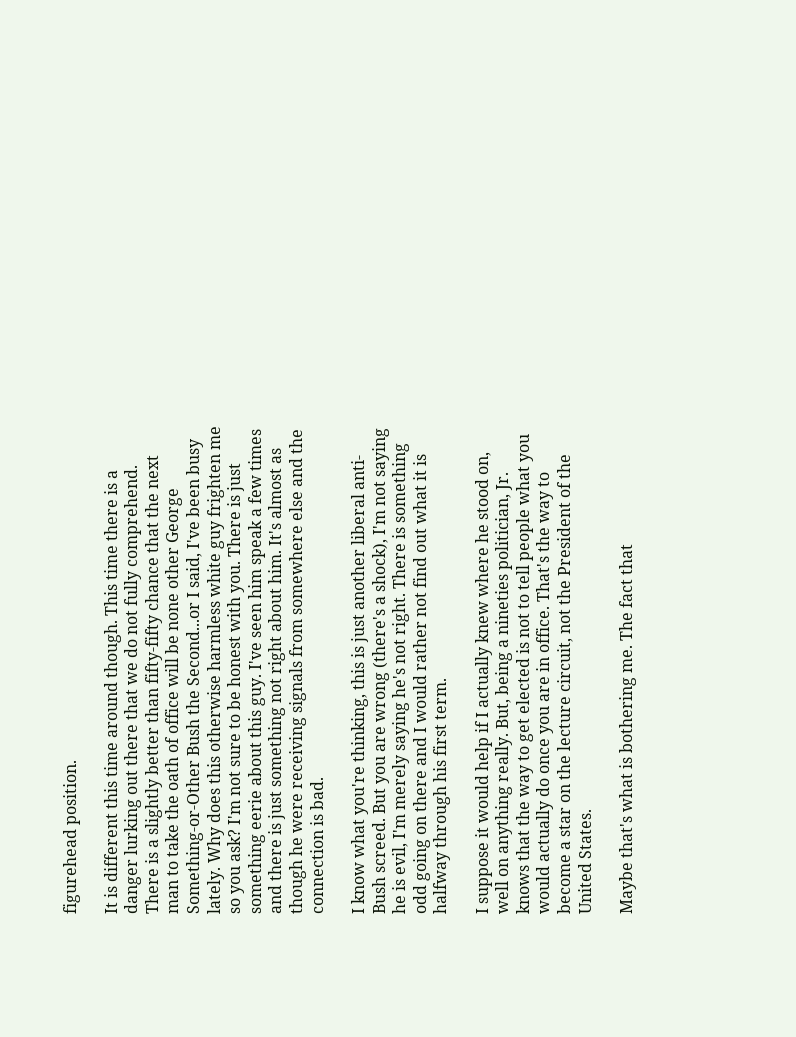figurehead position.

It is different this time around though. This time there is a danger lurking out there that we do not fully comprehend. There is a slightly better than fifty-fifty chance that the next man to take the oath of office will be none other George Something-or-Other Bush the Second...or I said, I've been busy lately. Why does this otherwise harmless white guy frighten me so you ask? I'm not sure to be honest with you. There is just something eerie about this guy. I've seen him speak a few times and there is just something not right about him. It's almost as though he were receiving signals from somewhere else and the connection is bad.

I know what you're thinking, this is just another liberal anti-Bush screed. But you are wrong (there's a shock), I'm not saying he is evil, I'm merely saying he's not right. There is something odd going on there and I would rather not find out what it is halfway through his first term.

I suppose it would help if I actually knew where he stood on, well on anything really. But, being a nineties politician, Jr. knows that the way to get elected is not to tell people what you would actually do once you are in office. That's the way to become a star on the lecture circuit, not the President of the United States.

Maybe that's what is bothering me. The fact that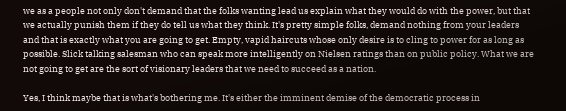we as a people not only don't demand that the folks wanting lead us explain what they would do with the power, but that we actually punish them if they do tell us what they think. It's pretty simple folks, demand nothing from your leaders and that is exactly what you are going to get. Empty, vapid haircuts whose only desire is to cling to power for as long as possible. Slick talking salesman who can speak more intelligently on Nielsen ratings than on public policy. What we are not going to get are the sort of visionary leaders that we need to succeed as a nation.

Yes, I think maybe that is what's bothering me. It's either the imminent demise of the democratic process in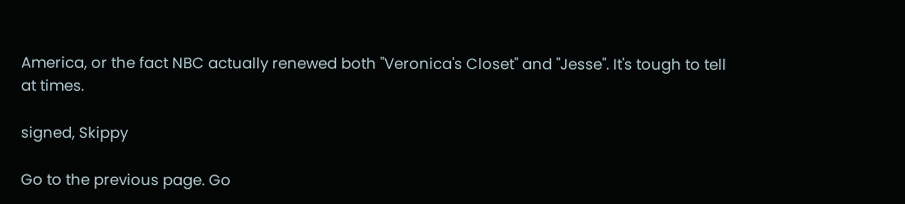America, or the fact NBC actually renewed both "Veronica's Closet" and "Jesse". It's tough to tell at times.

signed, Skippy

Go to the previous page. Go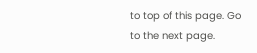to top of this page. Go to the next page.